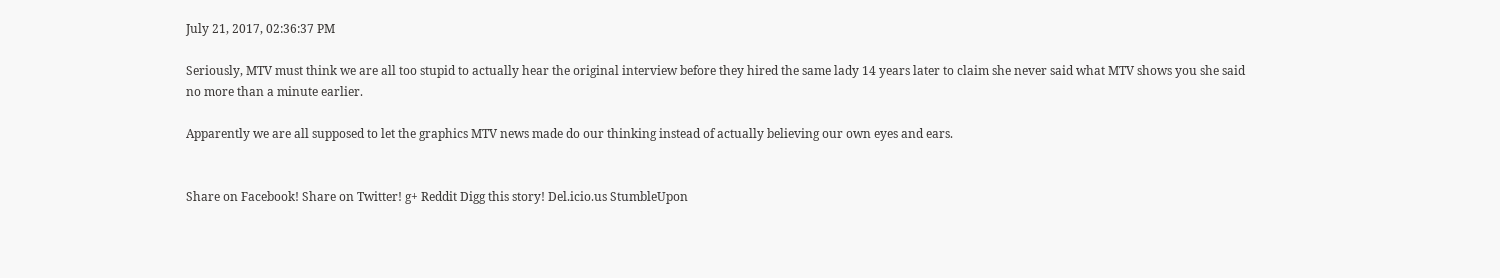July 21, 2017, 02:36:37 PM

Seriously, MTV must think we are all too stupid to actually hear the original interview before they hired the same lady 14 years later to claim she never said what MTV shows you she said no more than a minute earlier.

Apparently we are all supposed to let the graphics MTV news made do our thinking instead of actually believing our own eyes and ears.


Share on Facebook! Share on Twitter! g+ Reddit Digg this story! Del.icio.us StumbleUpon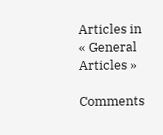Articles in « General Articles »

Comments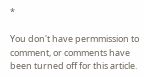*

You don't have permmission to comment, or comments have been turned off for this article.